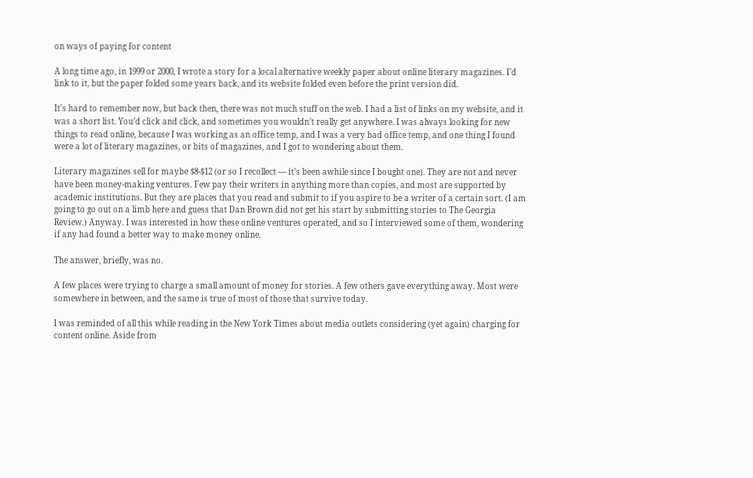on ways of paying for content

A long time ago, in 1999 or 2000, I wrote a story for a local alternative weekly paper about online literary magazines. I’d link to it, but the paper folded some years back, and its website folded even before the print version did.

It’s hard to remember now, but back then, there was not much stuff on the web. I had a list of links on my website, and it was a short list. You’d click and click, and sometimes you wouldn’t really get anywhere. I was always looking for new things to read online, because I was working as an office temp, and I was a very bad office temp, and one thing I found were a lot of literary magazines, or bits of magazines, and I got to wondering about them.

Literary magazines sell for maybe $8-$12 (or so I recollect — it’s been awhile since I bought one). They are not and never have been money-making ventures. Few pay their writers in anything more than copies, and most are supported by academic institutions. But they are places that you read and submit to if you aspire to be a writer of a certain sort. (I am going to go out on a limb here and guess that Dan Brown did not get his start by submitting stories to The Georgia Review.) Anyway. I was interested in how these online ventures operated, and so I interviewed some of them, wondering if any had found a better way to make money online.

The answer, briefly, was no.

A few places were trying to charge a small amount of money for stories. A few others gave everything away. Most were somewhere in between, and the same is true of most of those that survive today.

I was reminded of all this while reading in the New York Times about media outlets considering (yet again) charging for content online. Aside from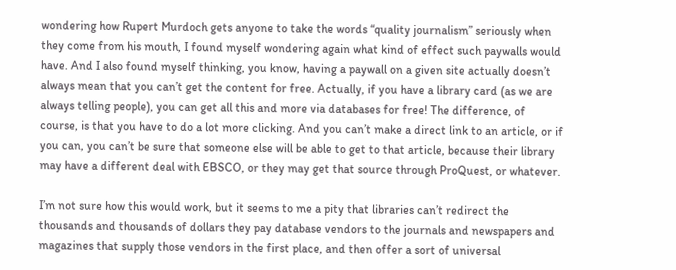wondering how Rupert Murdoch gets anyone to take the words “quality journalism” seriously when they come from his mouth, I found myself wondering again what kind of effect such paywalls would have. And I also found myself thinking, you know, having a paywall on a given site actually doesn’t always mean that you can’t get the content for free. Actually, if you have a library card (as we are always telling people), you can get all this and more via databases for free! The difference, of course, is that you have to do a lot more clicking. And you can’t make a direct link to an article, or if you can, you can’t be sure that someone else will be able to get to that article, because their library may have a different deal with EBSCO, or they may get that source through ProQuest, or whatever.

I’m not sure how this would work, but it seems to me a pity that libraries can’t redirect the thousands and thousands of dollars they pay database vendors to the journals and newspapers and magazines that supply those vendors in the first place, and then offer a sort of universal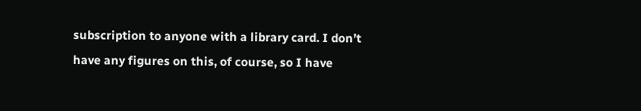subscription to anyone with a library card. I don’t have any figures on this, of course, so I have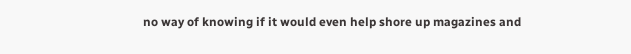no way of knowing if it would even help shore up magazines and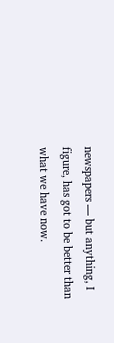newspapers — but anything, I figure, has got to be better than what we have now.